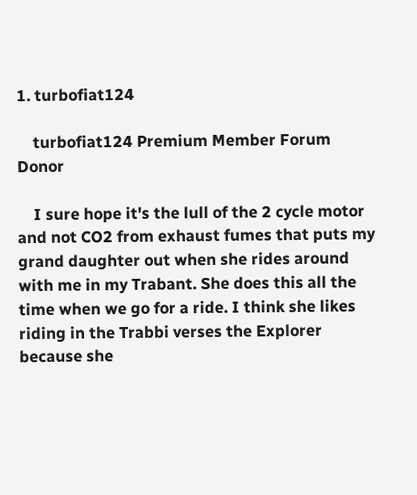1. turbofiat124

    turbofiat124 Premium Member Forum Donor

    I sure hope it's the lull of the 2 cycle motor and not CO2 from exhaust fumes that puts my grand daughter out when she rides around with me in my Trabant. She does this all the time when we go for a ride. I think she likes riding in the Trabbi verses the Explorer because she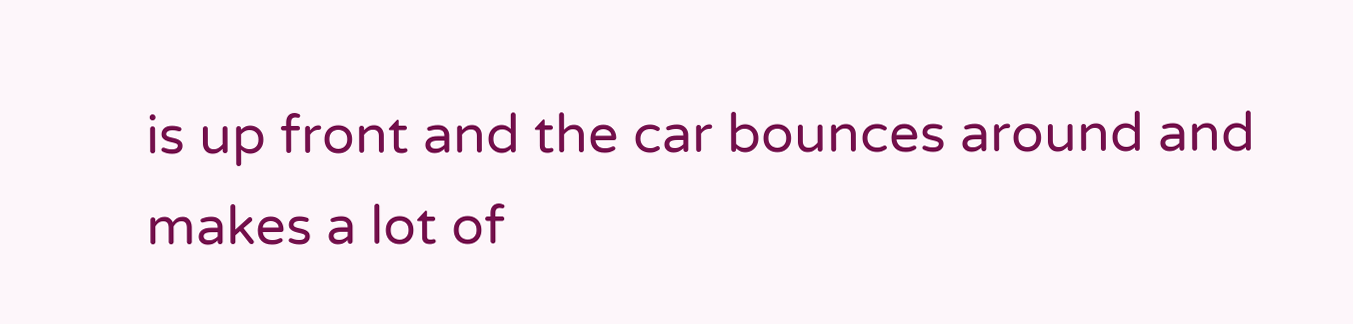is up front and the car bounces around and makes a lot of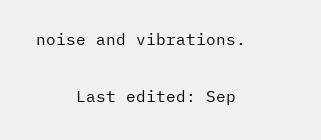noise and vibrations.


    Last edited: Sep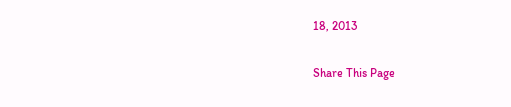18, 2013

Share This Page